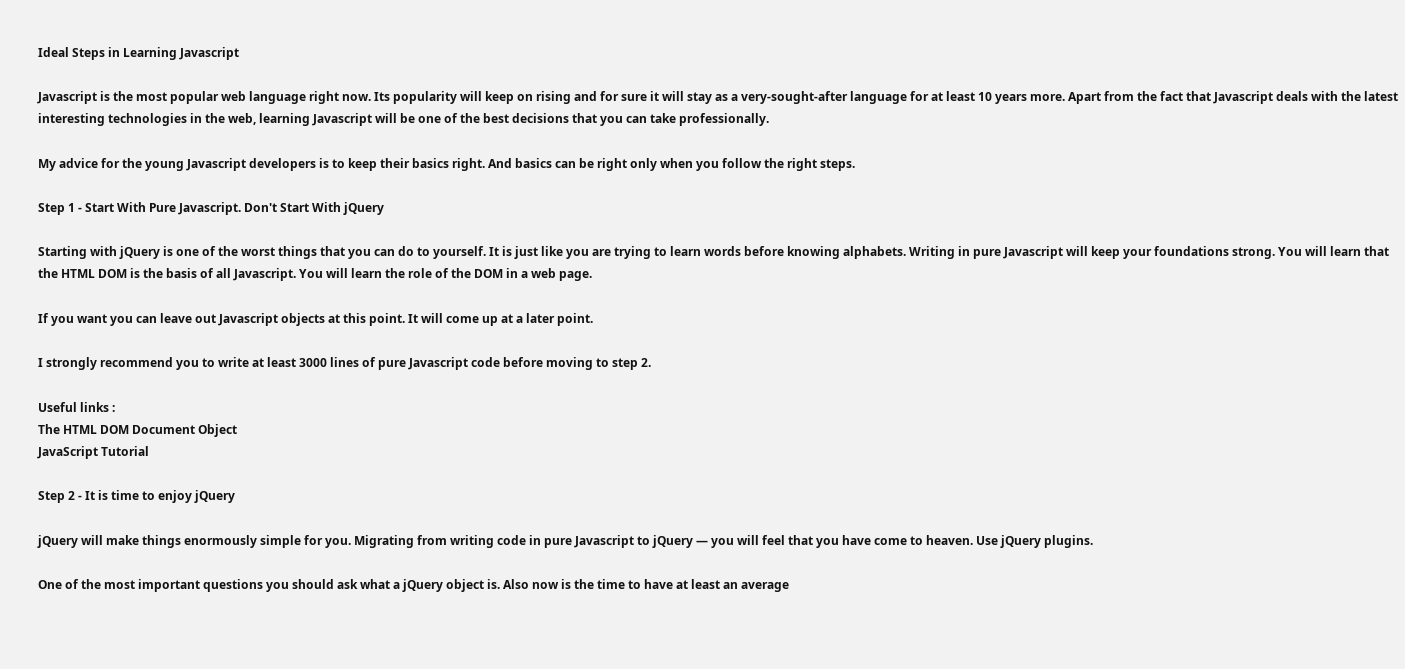Ideal Steps in Learning Javascript

Javascript is the most popular web language right now. Its popularity will keep on rising and for sure it will stay as a very-sought-after language for at least 10 years more. Apart from the fact that Javascript deals with the latest interesting technologies in the web, learning Javascript will be one of the best decisions that you can take professionally.

My advice for the young Javascript developers is to keep their basics right. And basics can be right only when you follow the right steps.

Step 1 - Start With Pure Javascript. Don't Start With jQuery

Starting with jQuery is one of the worst things that you can do to yourself. It is just like you are trying to learn words before knowing alphabets. Writing in pure Javascript will keep your foundations strong. You will learn that the HTML DOM is the basis of all Javascript. You will learn the role of the DOM in a web page.

If you want you can leave out Javascript objects at this point. It will come up at a later point.

I strongly recommend you to write at least 3000 lines of pure Javascript code before moving to step 2.

Useful links :
The HTML DOM Document Object
JavaScript Tutorial

Step 2 - It is time to enjoy jQuery

jQuery will make things enormously simple for you. Migrating from writing code in pure Javascript to jQuery — you will feel that you have come to heaven. Use jQuery plugins.

One of the most important questions you should ask what a jQuery object is. Also now is the time to have at least an average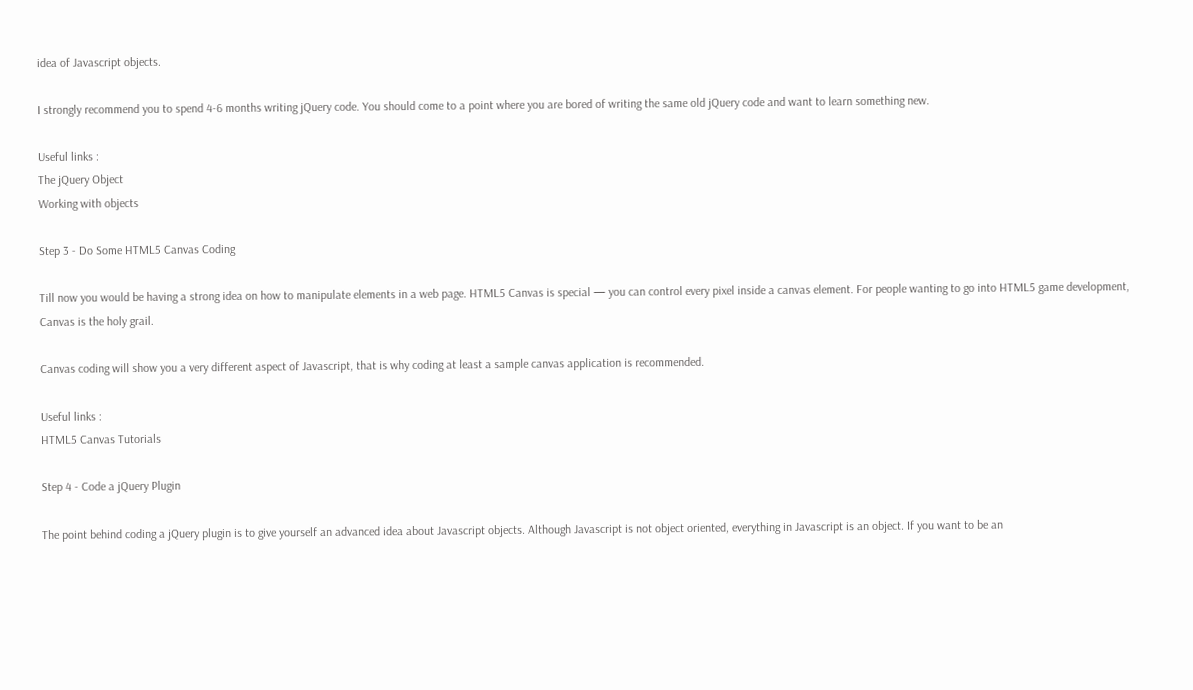idea of Javascript objects.

I strongly recommend you to spend 4-6 months writing jQuery code. You should come to a point where you are bored of writing the same old jQuery code and want to learn something new.

Useful links :
The jQuery Object
Working with objects

Step 3 - Do Some HTML5 Canvas Coding

Till now you would be having a strong idea on how to manipulate elements in a web page. HTML5 Canvas is special — you can control every pixel inside a canvas element. For people wanting to go into HTML5 game development, Canvas is the holy grail.

Canvas coding will show you a very different aspect of Javascript, that is why coding at least a sample canvas application is recommended.

Useful links :
HTML5 Canvas Tutorials

Step 4 - Code a jQuery Plugin

The point behind coding a jQuery plugin is to give yourself an advanced idea about Javascript objects. Although Javascript is not object oriented, everything in Javascript is an object. If you want to be an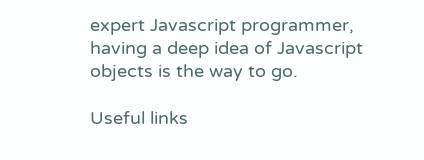expert Javascript programmer, having a deep idea of Javascript objects is the way to go.

Useful links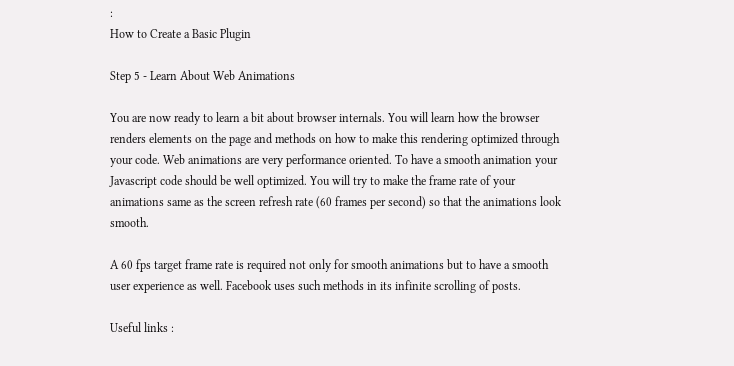:
How to Create a Basic Plugin

Step 5 - Learn About Web Animations

You are now ready to learn a bit about browser internals. You will learn how the browser renders elements on the page and methods on how to make this rendering optimized through your code. Web animations are very performance oriented. To have a smooth animation your Javascript code should be well optimized. You will try to make the frame rate of your animations same as the screen refresh rate (60 frames per second) so that the animations look smooth.

A 60 fps target frame rate is required not only for smooth animations but to have a smooth user experience as well. Facebook uses such methods in its infinite scrolling of posts.

Useful links :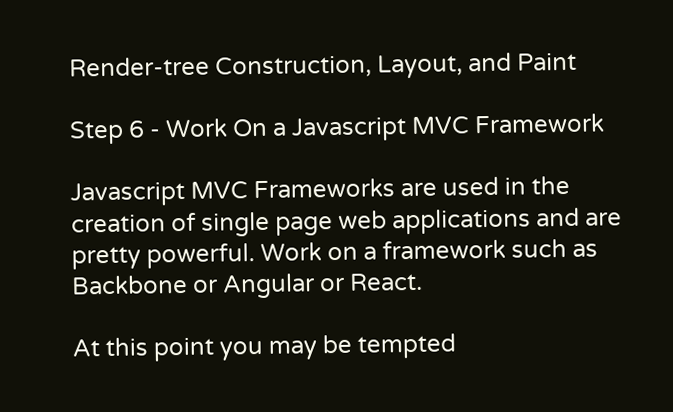Render-tree Construction, Layout, and Paint

Step 6 - Work On a Javascript MVC Framework

Javascript MVC Frameworks are used in the creation of single page web applications and are pretty powerful. Work on a framework such as Backbone or Angular or React.

At this point you may be tempted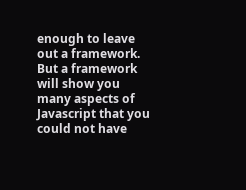enough to leave out a framework. But a framework will show you many aspects of Javascript that you could not have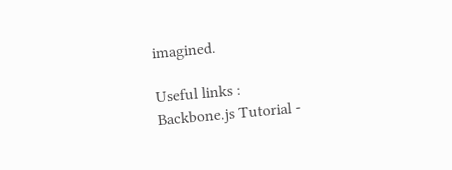imagined.

Useful links :
Backbone.js Tutorial -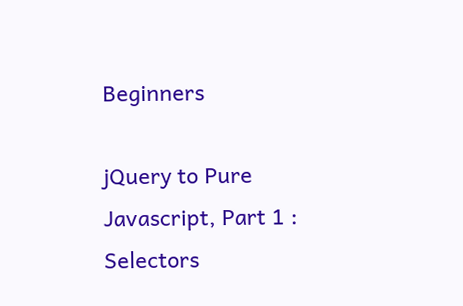Beginners

jQuery to Pure Javascript, Part 1 : Selectors